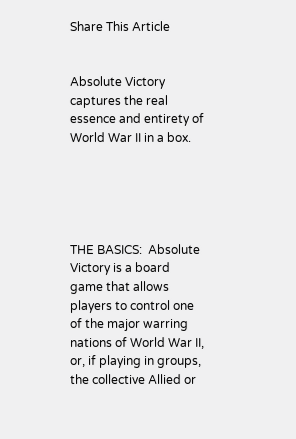Share This Article


Absolute Victory captures the real essence and entirety of World War II in a box.





THE BASICS:  Absolute Victory is a board game that allows players to control one of the major warring nations of World War II, or, if playing in groups, the collective Allied or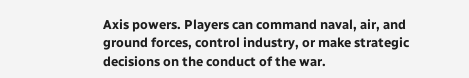Axis powers. Players can command naval, air, and ground forces, control industry, or make strategic decisions on the conduct of the war.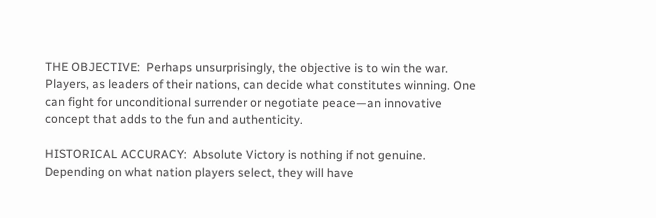THE OBJECTIVE:  Perhaps unsurprisingly, the objective is to win the war. Players, as leaders of their nations, can decide what constitutes winning. One can fight for unconditional surrender or negotiate peace—an innovative concept that adds to the fun and authenticity.

HISTORICAL ACCURACY:  Absolute Victory is nothing if not genuine. Depending on what nation players select, they will have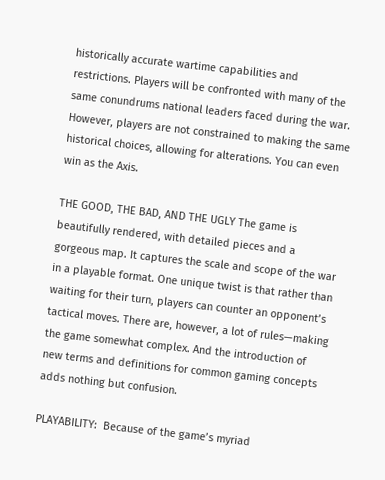historically accurate wartime capabilities and restrictions. Players will be confronted with many of the same conundrums national leaders faced during the war. However, players are not constrained to making the same historical choices, allowing for alterations. You can even win as the Axis.

THE GOOD, THE BAD, AND THE UGLY The game is beautifully rendered, with detailed pieces and a gorgeous map. It captures the scale and scope of the war in a playable format. One unique twist is that rather than waiting for their turn, players can counter an opponent’s tactical moves. There are, however, a lot of rules—making the game somewhat complex. And the introduction of new terms and definitions for common gaming concepts adds nothing but confusion.

PLAYABILITY:  Because of the game’s myriad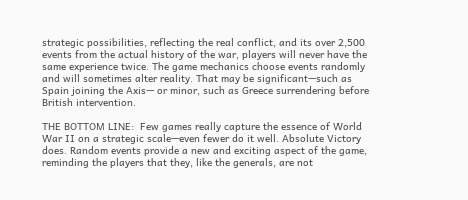strategic possibilities, reflecting the real conflict, and its over 2,500 events from the actual history of the war, players will never have the same experience twice. The game mechanics choose events randomly and will sometimes alter reality. That may be significant—such as Spain joining the Axis— or minor, such as Greece surrendering before British intervention.

THE BOTTOM LINE:  Few games really capture the essence of World War II on a strategic scale—even fewer do it well. Absolute Victory does. Random events provide a new and exciting aspect of the game, reminding the players that they, like the generals, are not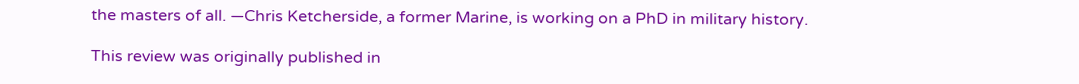the masters of all. —Chris Ketcherside, a former Marine, is working on a PhD in military history.

This review was originally published in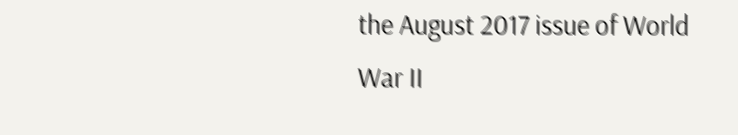the August 2017 issue of World War II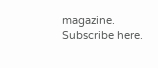magazine. Subscribe here.